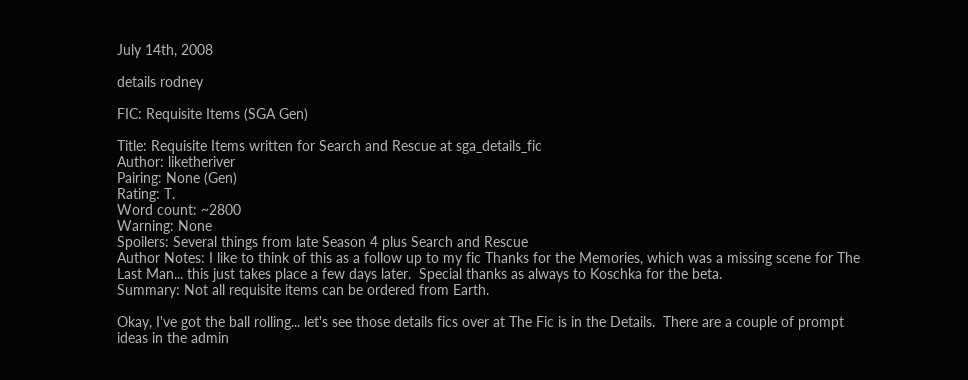July 14th, 2008

details rodney

FIC: Requisite Items (SGA Gen)

Title: Requisite Items written for Search and Rescue at sga_details_fic
Author: liketheriver
Pairing: None (Gen)
Rating: T.
Word count: ~2800
Warning: None
Spoilers: Several things from late Season 4 plus Search and Rescue
Author Notes: I like to think of this as a follow up to my fic Thanks for the Memories, which was a missing scene for The Last Man... this just takes place a few days later.  Special thanks as always to Koschka for the beta.
Summary: Not all requisite items can be ordered from Earth.

Okay, I've got the ball rolling... let's see those details fics over at The Fic is in the Details.  There are a couple of prompt ideas in the admin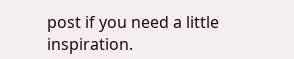post if you need a little inspiration.